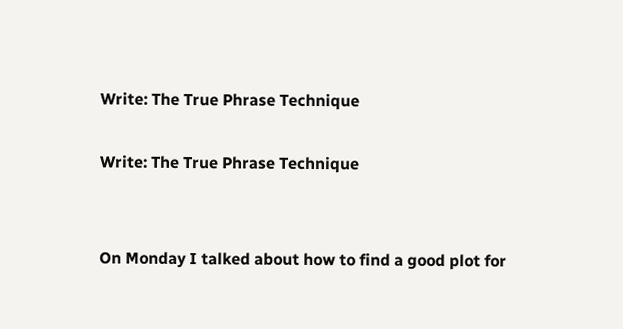Write: The True Phrase Technique

Write: The True Phrase Technique


On Monday I talked about how to find a good plot for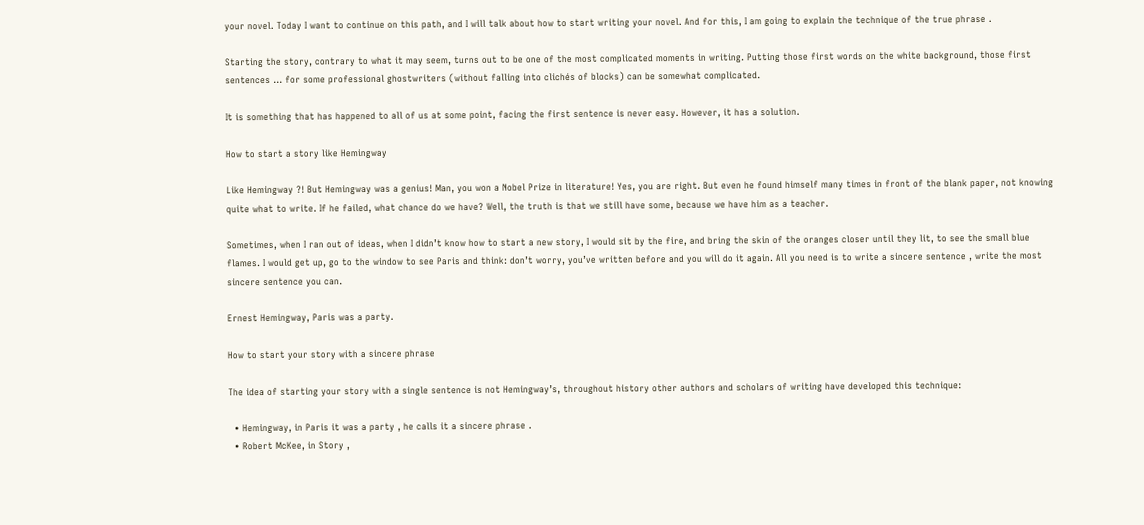your novel. Today I want to continue on this path, and I will talk about how to start writing your novel. And for this, I am going to explain the technique of the true phrase .

Starting the story, contrary to what it may seem, turns out to be one of the most complicated moments in writing. Putting those first words on the white background, those first sentences … for some professional ghostwriters (without falling into clichés of blocks) can be somewhat complicated.

It is something that has happened to all of us at some point, facing the first sentence is never easy. However, it has a solution.

How to start a story like Hemingway

Like Hemingway ?! But Hemingway was a genius! Man, you won a Nobel Prize in literature! Yes, you are right. But even he found himself many times in front of the blank paper, not knowing quite what to write. If he failed, what chance do we have? Well, the truth is that we still have some, because we have him as a teacher.

Sometimes, when I ran out of ideas, when I didn’t know how to start a new story, I would sit by the fire, and bring the skin of the oranges closer until they lit, to see the small blue flames. I would get up, go to the window to see Paris and think: don’t worry, you’ve written before and you will do it again. All you need is to write a sincere sentence , write the most sincere sentence you can.

Ernest Hemingway, Paris was a party.

How to start your story with a sincere phrase

The idea of starting your story with a single sentence is not Hemingway’s, throughout history other authors and scholars of writing have developed this technique:

  • Hemingway, in Paris it was a party , he calls it a sincere phrase .
  • Robert McKee, in Story ,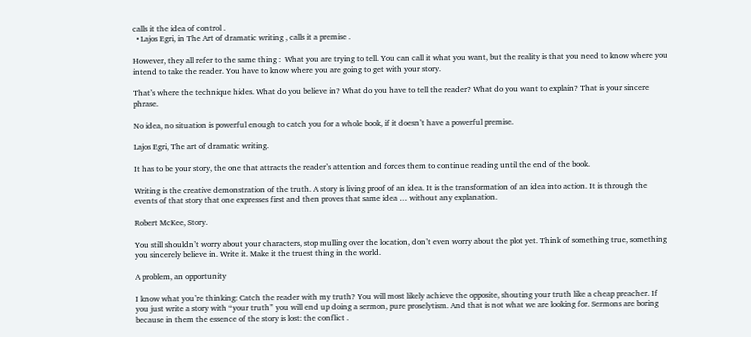calls it the idea of control .
  • Lajos Egri, in The Art of dramatic writing , calls it a premise .

However, they all refer to the same thing :  What you are trying to tell. You can call it what you want, but the reality is that you need to know where you intend to take the reader. You have to know where you are going to get with your story.

That’s where the technique hides. What do you believe in? What do you have to tell the reader? What do you want to explain? That is your sincere phrase.

No idea, no situation is powerful enough to catch you for a whole book, if it doesn’t have a powerful premise.

Lajos Egri, The art of dramatic writing.

It has to be your story, the one that attracts the reader’s attention and forces them to continue reading until the end of the book.

Writing is the creative demonstration of the truth. A story is living proof of an idea. It is the transformation of an idea into action. It is through the events of that story that one expresses first and then proves that same idea … without any explanation.

Robert McKee, Story.

You still shouldn’t worry about your characters, stop mulling over the location, don’t even worry about the plot yet. Think of something true, something you sincerely believe in. Write it. Make it the truest thing in the world.

A problem, an opportunity

I know what you’re thinking: Catch the reader with my truth? You will most likely achieve the opposite, shouting your truth like a cheap preacher. If you just write a story with “your truth” you will end up doing a sermon, pure proselytism. And that is not what we are looking for. Sermons are boring because in them the essence of the story is lost: the conflict .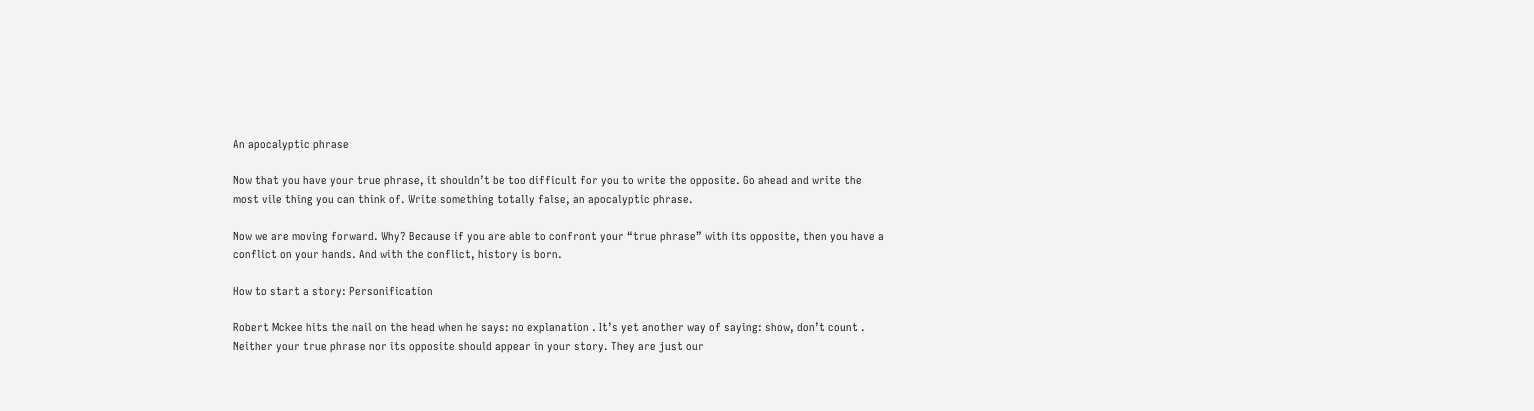An apocalyptic phrase

Now that you have your true phrase, it shouldn’t be too difficult for you to write the opposite. Go ahead and write the most vile thing you can think of. Write something totally false, an apocalyptic phrase.

Now we are moving forward. Why? Because if you are able to confront your “true phrase” with its opposite, then you have a conflict on your hands. And with the conflict, history is born.

How to start a story: Personification

Robert Mckee hits the nail on the head when he says: no explanation . It’s yet another way of saying: show, don’t count . Neither your true phrase nor its opposite should appear in your story. They are just our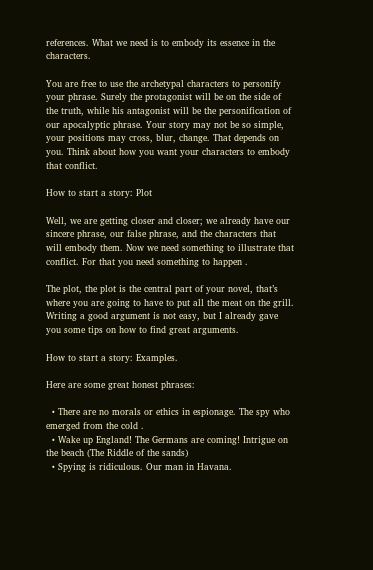references. What we need is to embody its essence in the characters.

You are free to use the archetypal characters to personify your phrase. Surely the protagonist will be on the side of the truth, while his antagonist will be the personification of our apocalyptic phrase. Your story may not be so simple, your positions may cross, blur, change. That depends on you. Think about how you want your characters to embody that conflict.

How to start a story: Plot

Well, we are getting closer and closer; we already have our sincere phrase, our false phrase, and the characters that will embody them. Now we need something to illustrate that conflict. For that you need something to happen .

The plot, the plot is the central part of your novel, that’s where you are going to have to put all the meat on the grill. Writing a good argument is not easy, but I already gave you some tips on how to find great arguments.

How to start a story: Examples.

Here are some great honest phrases:

  • There are no morals or ethics in espionage. The spy who emerged from the cold .
  • Wake up England! The Germans are coming! Intrigue on the beach (The Riddle of the sands)
  • Spying is ridiculous. Our man in Havana.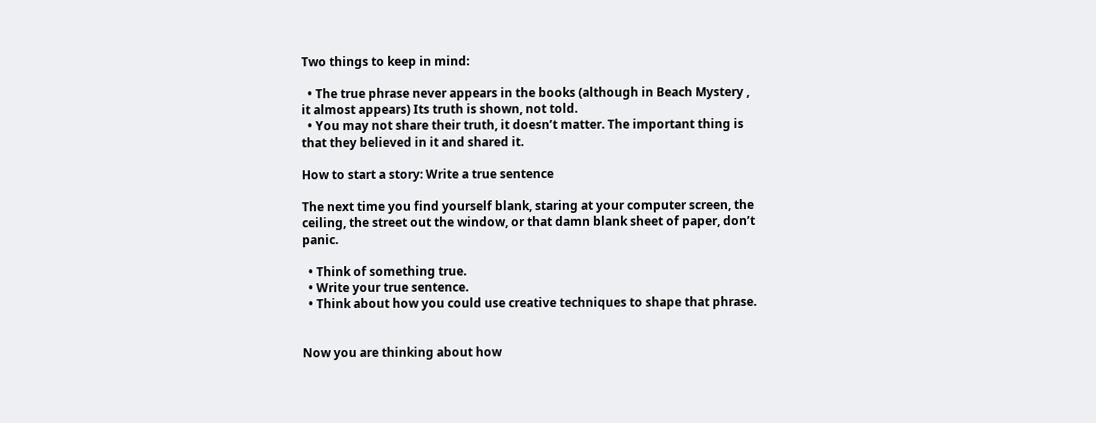Two things to keep in mind:

  • The true phrase never appears in the books (although in Beach Mystery , it almost appears) Its truth is shown, not told.
  • You may not share their truth, it doesn’t matter. The important thing is that they believed in it and shared it.

How to start a story: Write a true sentence

The next time you find yourself blank, staring at your computer screen, the ceiling, the street out the window, or that damn blank sheet of paper, don’t panic.

  • Think of something true.
  • Write your true sentence.
  • Think about how you could use creative techniques to shape that phrase.


Now you are thinking about how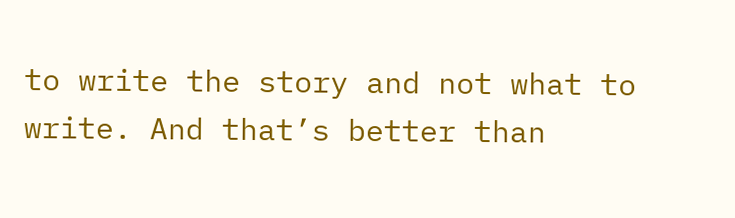to write the story and not what to write. And that’s better than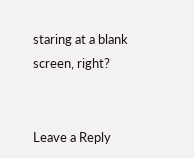staring at a blank screen, right?


Leave a Reply